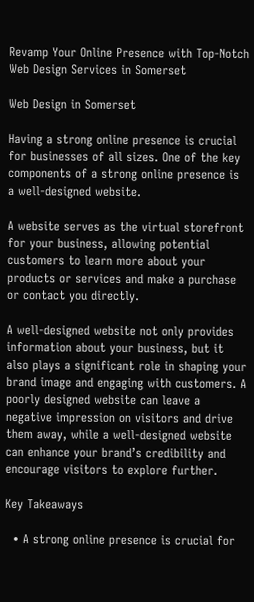Revamp Your Online Presence with Top-Notch Web Design Services in Somerset

Web Design in Somerset

Having a strong online presence is crucial for businesses of all sizes. One of the key components of a strong online presence is a well-designed website.

A website serves as the virtual storefront for your business, allowing potential customers to learn more about your products or services and make a purchase or contact you directly.

A well-designed website not only provides information about your business, but it also plays a significant role in shaping your brand image and engaging with customers. A poorly designed website can leave a negative impression on visitors and drive them away, while a well-designed website can enhance your brand’s credibility and encourage visitors to explore further.

Key Takeaways

  • A strong online presence is crucial for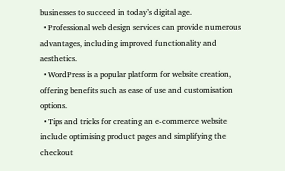businesses to succeed in today’s digital age.
  • Professional web design services can provide numerous advantages, including improved functionality and aesthetics.
  • WordPress is a popular platform for website creation, offering benefits such as ease of use and customisation options.
  • Tips and tricks for creating an e-commerce website include optimising product pages and simplifying the checkout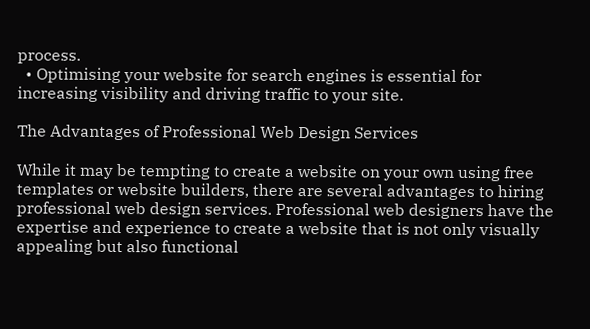process.
  • Optimising your website for search engines is essential for increasing visibility and driving traffic to your site.

The Advantages of Professional Web Design Services

While it may be tempting to create a website on your own using free templates or website builders, there are several advantages to hiring professional web design services. Professional web designers have the expertise and experience to create a website that is not only visually appealing but also functional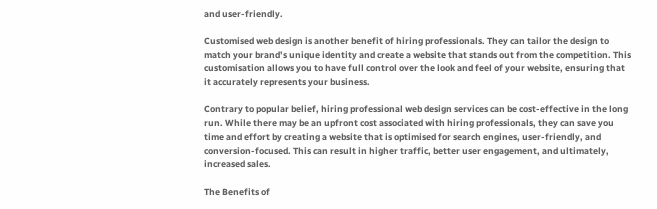and user-friendly.

Customised web design is another benefit of hiring professionals. They can tailor the design to match your brand’s unique identity and create a website that stands out from the competition. This customisation allows you to have full control over the look and feel of your website, ensuring that it accurately represents your business.

Contrary to popular belief, hiring professional web design services can be cost-effective in the long run. While there may be an upfront cost associated with hiring professionals, they can save you time and effort by creating a website that is optimised for search engines, user-friendly, and conversion-focused. This can result in higher traffic, better user engagement, and ultimately, increased sales.

The Benefits of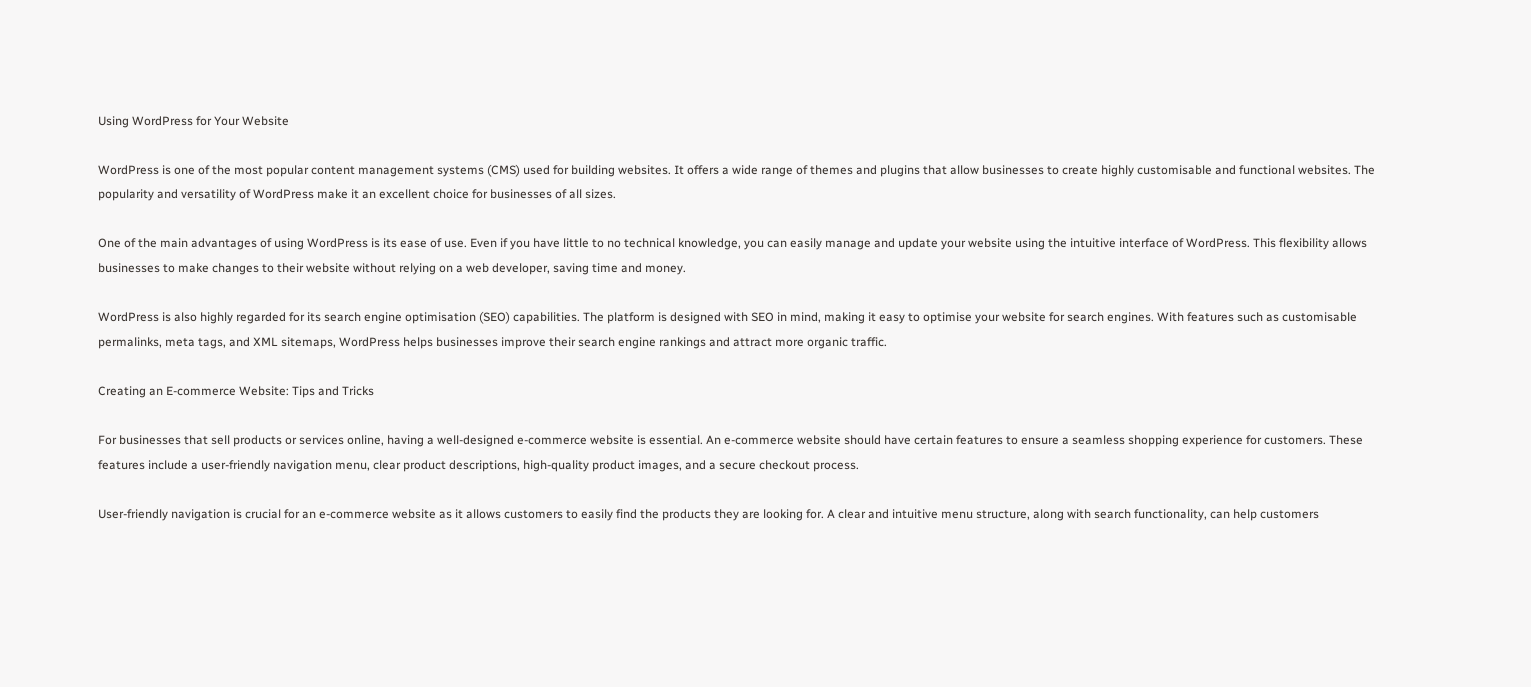Using WordPress for Your Website

WordPress is one of the most popular content management systems (CMS) used for building websites. It offers a wide range of themes and plugins that allow businesses to create highly customisable and functional websites. The popularity and versatility of WordPress make it an excellent choice for businesses of all sizes.

One of the main advantages of using WordPress is its ease of use. Even if you have little to no technical knowledge, you can easily manage and update your website using the intuitive interface of WordPress. This flexibility allows businesses to make changes to their website without relying on a web developer, saving time and money.

WordPress is also highly regarded for its search engine optimisation (SEO) capabilities. The platform is designed with SEO in mind, making it easy to optimise your website for search engines. With features such as customisable permalinks, meta tags, and XML sitemaps, WordPress helps businesses improve their search engine rankings and attract more organic traffic.

Creating an E-commerce Website: Tips and Tricks

For businesses that sell products or services online, having a well-designed e-commerce website is essential. An e-commerce website should have certain features to ensure a seamless shopping experience for customers. These features include a user-friendly navigation menu, clear product descriptions, high-quality product images, and a secure checkout process.

User-friendly navigation is crucial for an e-commerce website as it allows customers to easily find the products they are looking for. A clear and intuitive menu structure, along with search functionality, can help customers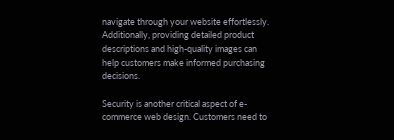navigate through your website effortlessly. Additionally, providing detailed product descriptions and high-quality images can help customers make informed purchasing decisions.

Security is another critical aspect of e-commerce web design. Customers need to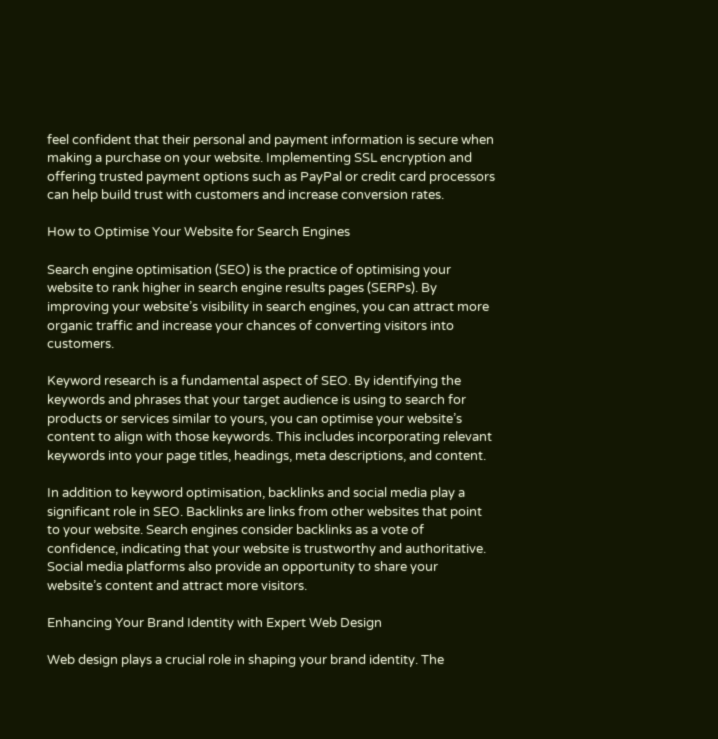feel confident that their personal and payment information is secure when making a purchase on your website. Implementing SSL encryption and offering trusted payment options such as PayPal or credit card processors can help build trust with customers and increase conversion rates.

How to Optimise Your Website for Search Engines

Search engine optimisation (SEO) is the practice of optimising your website to rank higher in search engine results pages (SERPs). By improving your website’s visibility in search engines, you can attract more organic traffic and increase your chances of converting visitors into customers.

Keyword research is a fundamental aspect of SEO. By identifying the keywords and phrases that your target audience is using to search for products or services similar to yours, you can optimise your website’s content to align with those keywords. This includes incorporating relevant keywords into your page titles, headings, meta descriptions, and content.

In addition to keyword optimisation, backlinks and social media play a significant role in SEO. Backlinks are links from other websites that point to your website. Search engines consider backlinks as a vote of confidence, indicating that your website is trustworthy and authoritative. Social media platforms also provide an opportunity to share your website’s content and attract more visitors.

Enhancing Your Brand Identity with Expert Web Design

Web design plays a crucial role in shaping your brand identity. The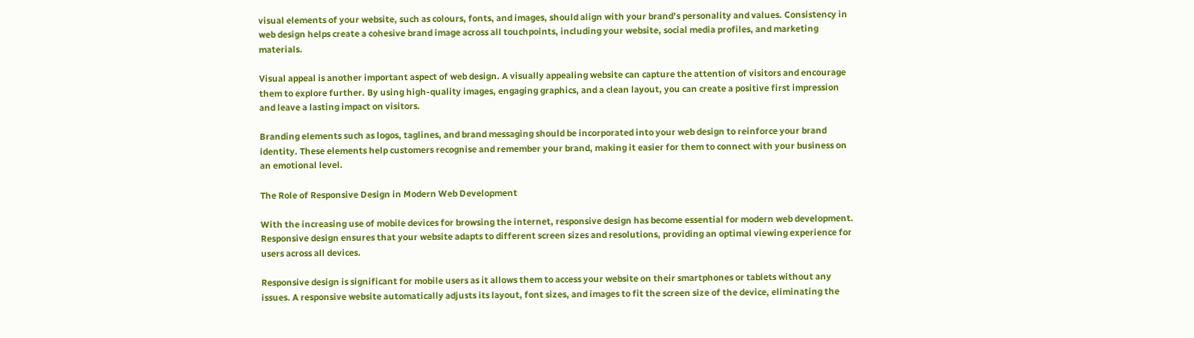visual elements of your website, such as colours, fonts, and images, should align with your brand’s personality and values. Consistency in web design helps create a cohesive brand image across all touchpoints, including your website, social media profiles, and marketing materials.

Visual appeal is another important aspect of web design. A visually appealing website can capture the attention of visitors and encourage them to explore further. By using high-quality images, engaging graphics, and a clean layout, you can create a positive first impression and leave a lasting impact on visitors.

Branding elements such as logos, taglines, and brand messaging should be incorporated into your web design to reinforce your brand identity. These elements help customers recognise and remember your brand, making it easier for them to connect with your business on an emotional level.

The Role of Responsive Design in Modern Web Development

With the increasing use of mobile devices for browsing the internet, responsive design has become essential for modern web development. Responsive design ensures that your website adapts to different screen sizes and resolutions, providing an optimal viewing experience for users across all devices.

Responsive design is significant for mobile users as it allows them to access your website on their smartphones or tablets without any issues. A responsive website automatically adjusts its layout, font sizes, and images to fit the screen size of the device, eliminating the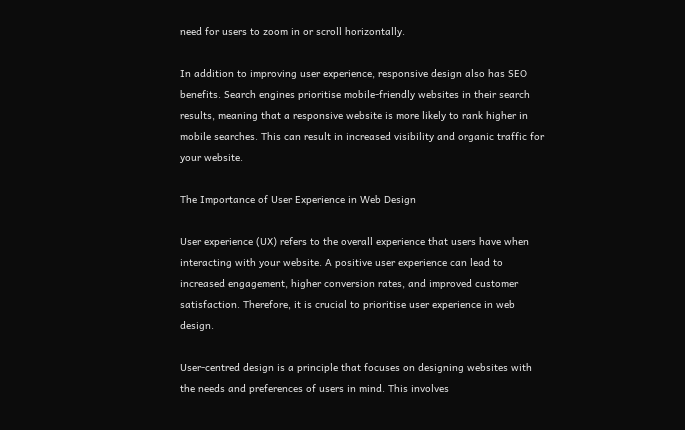need for users to zoom in or scroll horizontally.

In addition to improving user experience, responsive design also has SEO benefits. Search engines prioritise mobile-friendly websites in their search results, meaning that a responsive website is more likely to rank higher in mobile searches. This can result in increased visibility and organic traffic for your website.

The Importance of User Experience in Web Design

User experience (UX) refers to the overall experience that users have when interacting with your website. A positive user experience can lead to increased engagement, higher conversion rates, and improved customer satisfaction. Therefore, it is crucial to prioritise user experience in web design.

User-centred design is a principle that focuses on designing websites with the needs and preferences of users in mind. This involves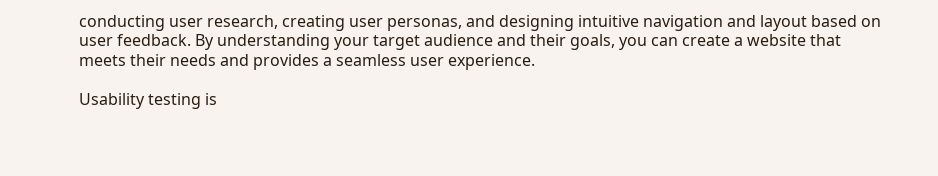conducting user research, creating user personas, and designing intuitive navigation and layout based on user feedback. By understanding your target audience and their goals, you can create a website that meets their needs and provides a seamless user experience.

Usability testing is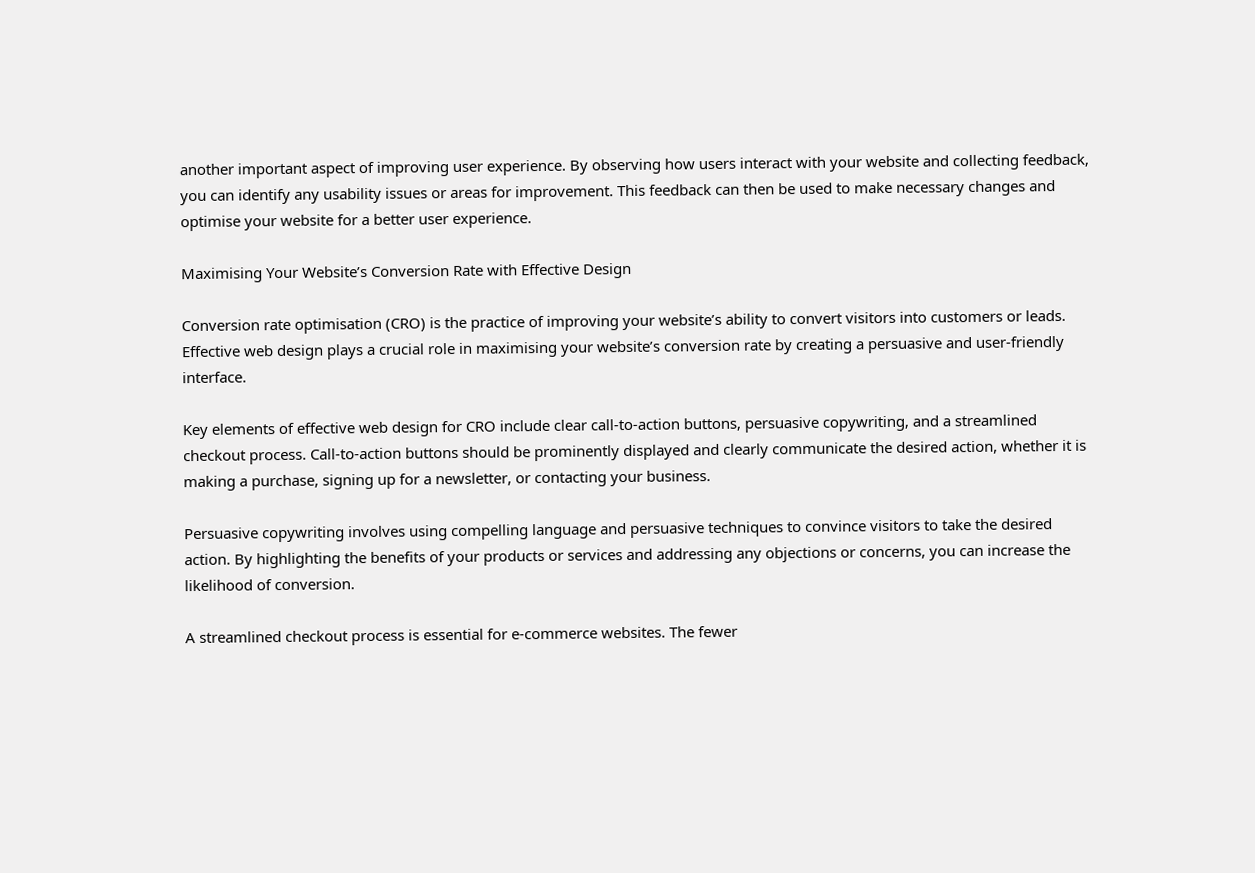another important aspect of improving user experience. By observing how users interact with your website and collecting feedback, you can identify any usability issues or areas for improvement. This feedback can then be used to make necessary changes and optimise your website for a better user experience.

Maximising Your Website’s Conversion Rate with Effective Design

Conversion rate optimisation (CRO) is the practice of improving your website’s ability to convert visitors into customers or leads. Effective web design plays a crucial role in maximising your website’s conversion rate by creating a persuasive and user-friendly interface.

Key elements of effective web design for CRO include clear call-to-action buttons, persuasive copywriting, and a streamlined checkout process. Call-to-action buttons should be prominently displayed and clearly communicate the desired action, whether it is making a purchase, signing up for a newsletter, or contacting your business.

Persuasive copywriting involves using compelling language and persuasive techniques to convince visitors to take the desired action. By highlighting the benefits of your products or services and addressing any objections or concerns, you can increase the likelihood of conversion.

A streamlined checkout process is essential for e-commerce websites. The fewer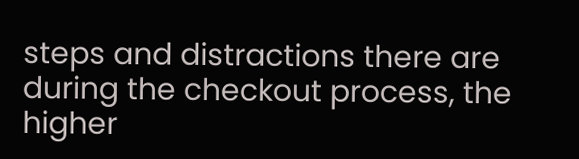steps and distractions there are during the checkout process, the higher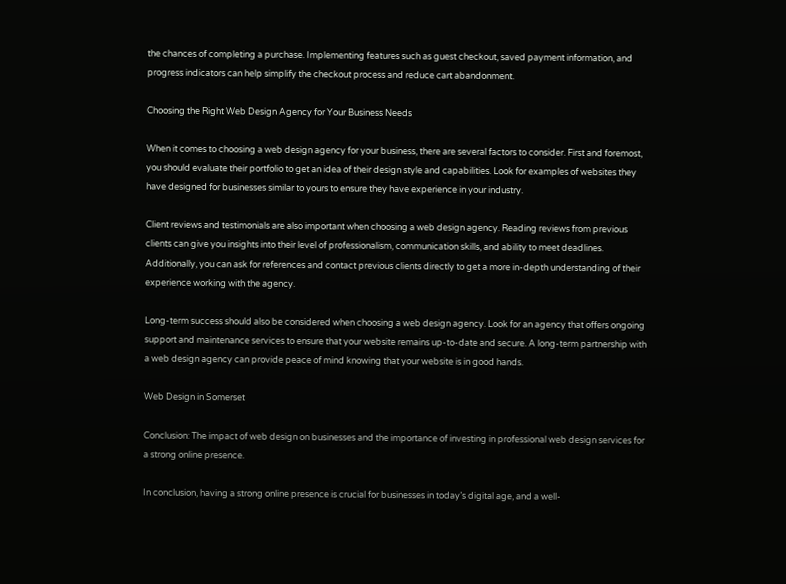the chances of completing a purchase. Implementing features such as guest checkout, saved payment information, and progress indicators can help simplify the checkout process and reduce cart abandonment.

Choosing the Right Web Design Agency for Your Business Needs

When it comes to choosing a web design agency for your business, there are several factors to consider. First and foremost, you should evaluate their portfolio to get an idea of their design style and capabilities. Look for examples of websites they have designed for businesses similar to yours to ensure they have experience in your industry.

Client reviews and testimonials are also important when choosing a web design agency. Reading reviews from previous clients can give you insights into their level of professionalism, communication skills, and ability to meet deadlines. Additionally, you can ask for references and contact previous clients directly to get a more in-depth understanding of their experience working with the agency.

Long-term success should also be considered when choosing a web design agency. Look for an agency that offers ongoing support and maintenance services to ensure that your website remains up-to-date and secure. A long-term partnership with a web design agency can provide peace of mind knowing that your website is in good hands.

Web Design in Somerset

Conclusion: The impact of web design on businesses and the importance of investing in professional web design services for a strong online presence.

In conclusion, having a strong online presence is crucial for businesses in today’s digital age, and a well-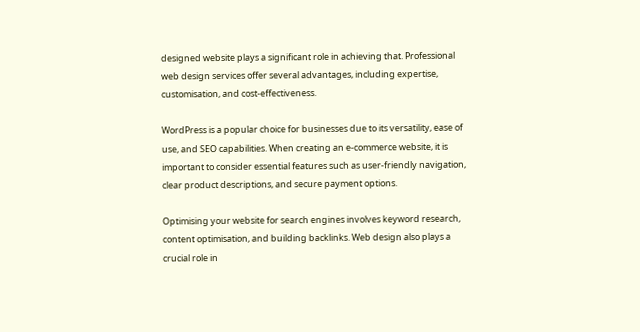designed website plays a significant role in achieving that. Professional web design services offer several advantages, including expertise, customisation, and cost-effectiveness.

WordPress is a popular choice for businesses due to its versatility, ease of use, and SEO capabilities. When creating an e-commerce website, it is important to consider essential features such as user-friendly navigation, clear product descriptions, and secure payment options.

Optimising your website for search engines involves keyword research, content optimisation, and building backlinks. Web design also plays a crucial role in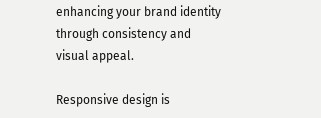enhancing your brand identity through consistency and visual appeal.

Responsive design is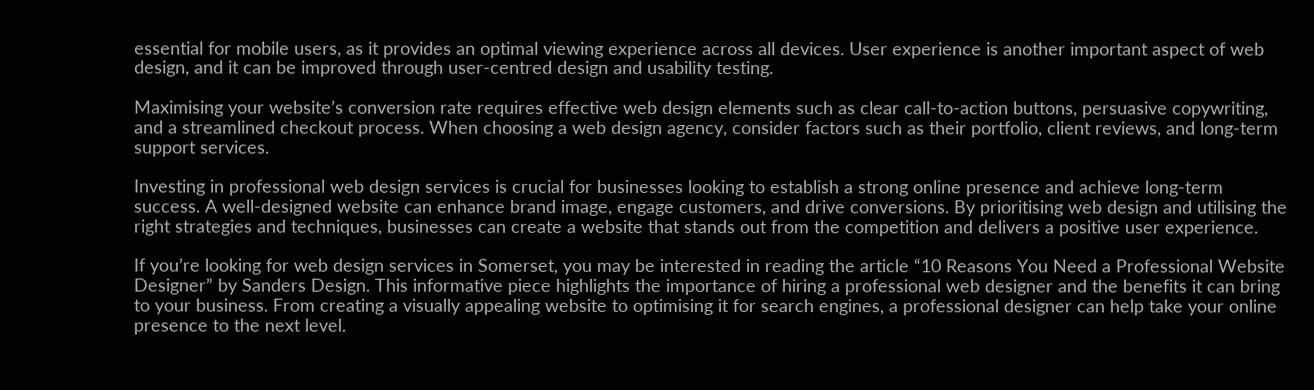essential for mobile users, as it provides an optimal viewing experience across all devices. User experience is another important aspect of web design, and it can be improved through user-centred design and usability testing.

Maximising your website’s conversion rate requires effective web design elements such as clear call-to-action buttons, persuasive copywriting, and a streamlined checkout process. When choosing a web design agency, consider factors such as their portfolio, client reviews, and long-term support services.

Investing in professional web design services is crucial for businesses looking to establish a strong online presence and achieve long-term success. A well-designed website can enhance brand image, engage customers, and drive conversions. By prioritising web design and utilising the right strategies and techniques, businesses can create a website that stands out from the competition and delivers a positive user experience.

If you’re looking for web design services in Somerset, you may be interested in reading the article “10 Reasons You Need a Professional Website Designer” by Sanders Design. This informative piece highlights the importance of hiring a professional web designer and the benefits it can bring to your business. From creating a visually appealing website to optimising it for search engines, a professional designer can help take your online presence to the next level.